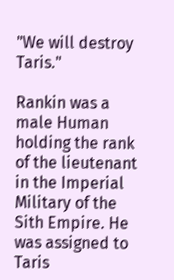"We will destroy Taris."

Rankin was a male Human holding the rank of the lieutenant in the Imperial Military of the Sith Empire. He was assigned to Taris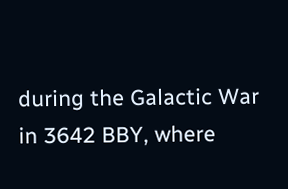during the Galactic War in 3642 BBY, where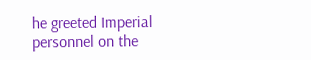he greeted Imperial personnel on the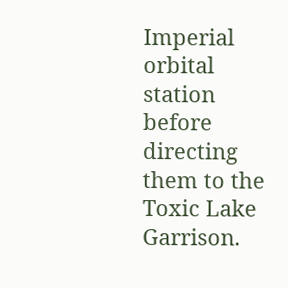Imperial orbital station before directing them to the Toxic Lake Garrison.